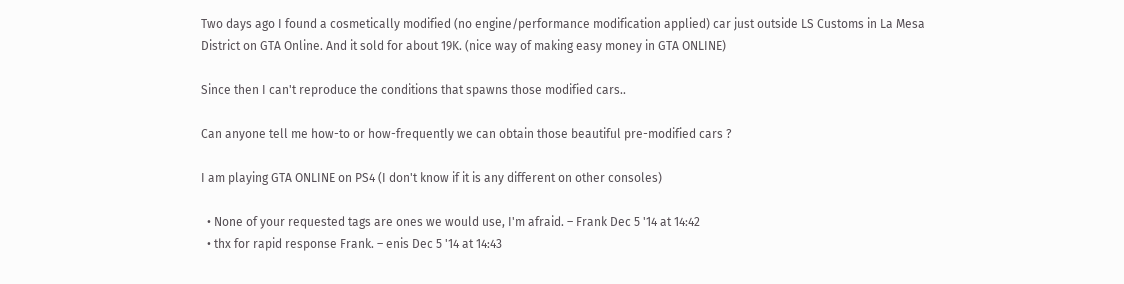Two days ago I found a cosmetically modified (no engine/performance modification applied) car just outside LS Customs in La Mesa District on GTA Online. And it sold for about 19K. (nice way of making easy money in GTA ONLINE)

Since then I can't reproduce the conditions that spawns those modified cars..

Can anyone tell me how-to or how-frequently we can obtain those beautiful pre-modified cars ?

I am playing GTA ONLINE on PS4 (I don't know if it is any different on other consoles)

  • None of your requested tags are ones we would use, I'm afraid. – Frank Dec 5 '14 at 14:42
  • thx for rapid response Frank. – enis Dec 5 '14 at 14:43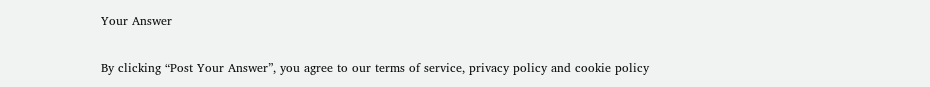Your Answer

By clicking “Post Your Answer”, you agree to our terms of service, privacy policy and cookie policy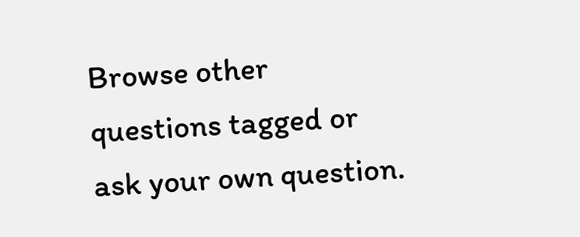Browse other questions tagged or ask your own question.